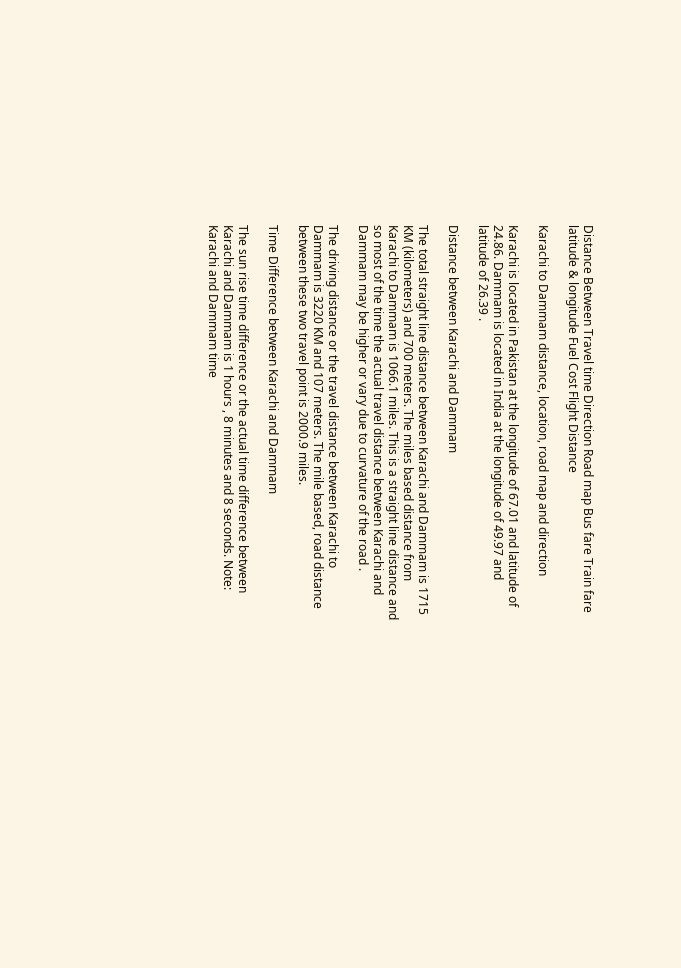Distance Between Travel time Direction Road map Bus fare Train fare latitude & longitude Fuel Cost Flight Distance

Karachi to Dammam distance, location, road map and direction

Karachi is located in Pakistan at the longitude of 67.01 and latitude of 24.86. Dammam is located in India at the longitude of 49.97 and latitude of 26.39 .

Distance between Karachi and Dammam

The total straight line distance between Karachi and Dammam is 1715 KM (kilometers) and 700 meters. The miles based distance from Karachi to Dammam is 1066.1 miles. This is a straight line distance and so most of the time the actual travel distance between Karachi and Dammam may be higher or vary due to curvature of the road .

The driving distance or the travel distance between Karachi to Dammam is 3220 KM and 107 meters. The mile based, road distance between these two travel point is 2000.9 miles.

Time Difference between Karachi and Dammam

The sun rise time difference or the actual time difference between Karachi and Dammam is 1 hours , 8 minutes and 8 seconds. Note: Karachi and Dammam time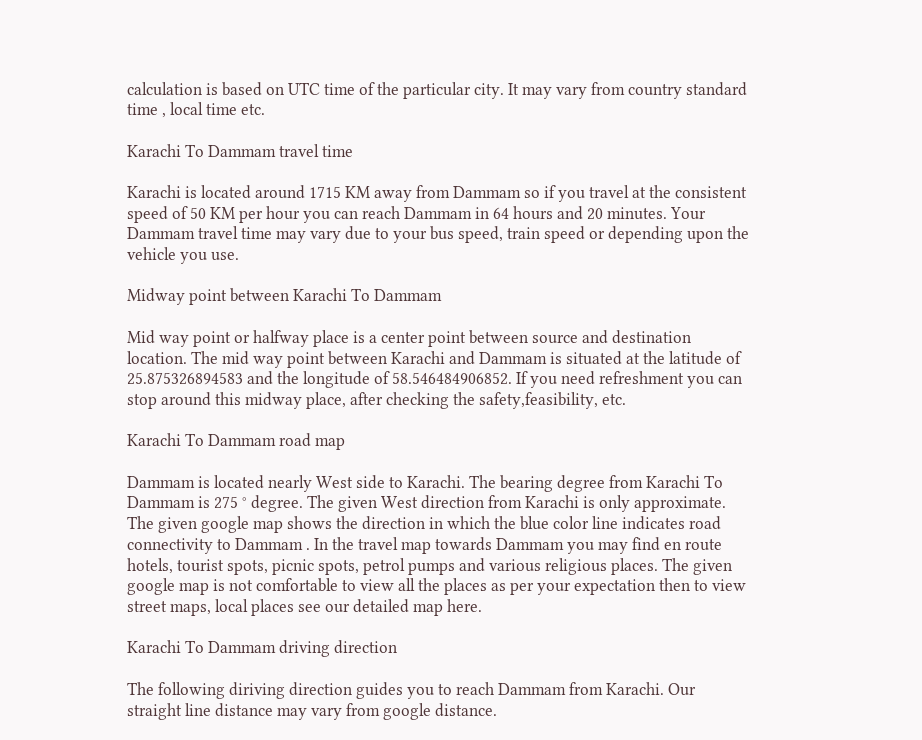calculation is based on UTC time of the particular city. It may vary from country standard time , local time etc.

Karachi To Dammam travel time

Karachi is located around 1715 KM away from Dammam so if you travel at the consistent speed of 50 KM per hour you can reach Dammam in 64 hours and 20 minutes. Your Dammam travel time may vary due to your bus speed, train speed or depending upon the vehicle you use.

Midway point between Karachi To Dammam

Mid way point or halfway place is a center point between source and destination location. The mid way point between Karachi and Dammam is situated at the latitude of 25.875326894583 and the longitude of 58.546484906852. If you need refreshment you can stop around this midway place, after checking the safety,feasibility, etc.

Karachi To Dammam road map

Dammam is located nearly West side to Karachi. The bearing degree from Karachi To Dammam is 275 ° degree. The given West direction from Karachi is only approximate. The given google map shows the direction in which the blue color line indicates road connectivity to Dammam . In the travel map towards Dammam you may find en route hotels, tourist spots, picnic spots, petrol pumps and various religious places. The given google map is not comfortable to view all the places as per your expectation then to view street maps, local places see our detailed map here.

Karachi To Dammam driving direction

The following diriving direction guides you to reach Dammam from Karachi. Our straight line distance may vary from google distance.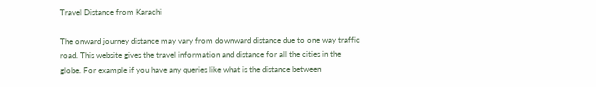Travel Distance from Karachi

The onward journey distance may vary from downward distance due to one way traffic road. This website gives the travel information and distance for all the cities in the globe. For example if you have any queries like what is the distance between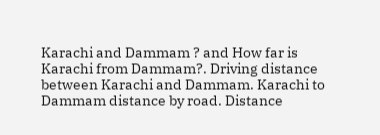Karachi and Dammam ? and How far is Karachi from Dammam?. Driving distance between Karachi and Dammam. Karachi to Dammam distance by road. Distance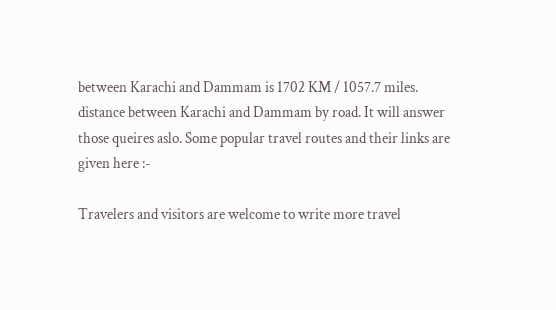between Karachi and Dammam is 1702 KM / 1057.7 miles. distance between Karachi and Dammam by road. It will answer those queires aslo. Some popular travel routes and their links are given here :-

Travelers and visitors are welcome to write more travel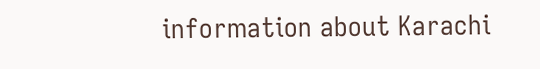information about Karachi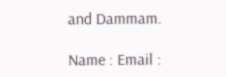and Dammam.

Name : Email :